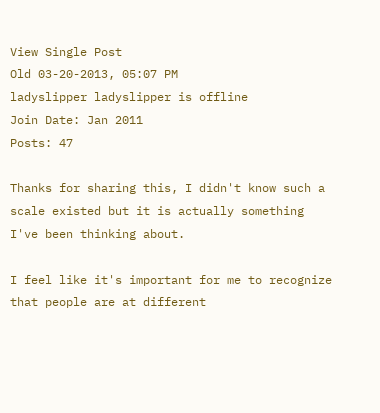View Single Post
Old 03-20-2013, 05:07 PM
ladyslipper ladyslipper is offline
Join Date: Jan 2011
Posts: 47

Thanks for sharing this, I didn't know such a scale existed but it is actually something I've been thinking about.

I feel like it's important for me to recognize that people are at different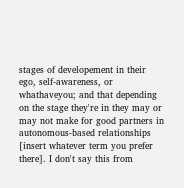stages of developement in their ego, self-awareness, or whathaveyou; and that depending on the stage they're in they may or may not make for good partners in autonomous-based relationships [insert whatever term you prefer there]. I don't say this from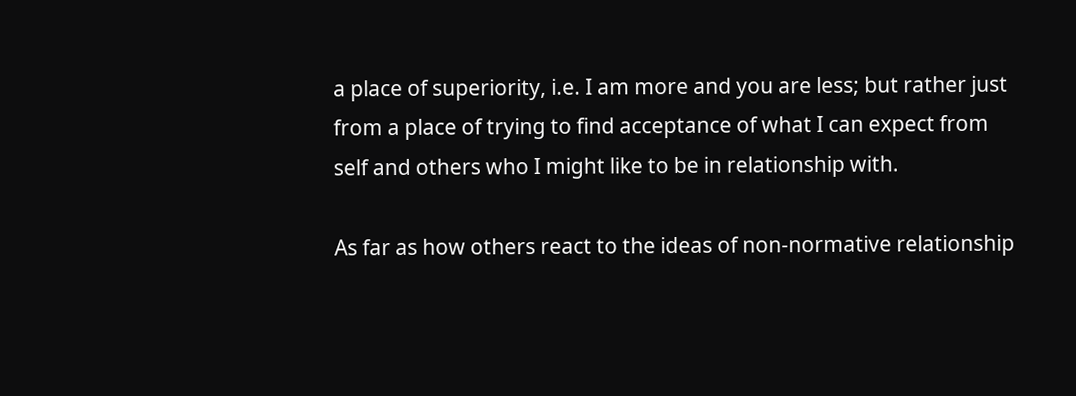a place of superiority, i.e. I am more and you are less; but rather just from a place of trying to find acceptance of what I can expect from self and others who I might like to be in relationship with.

As far as how others react to the ideas of non-normative relationship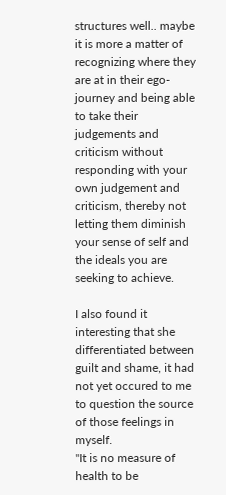structures well.. maybe it is more a matter of recognizing where they are at in their ego-journey and being able to take their judgements and criticism without responding with your own judgement and criticism, thereby not letting them diminish your sense of self and the ideals you are seeking to achieve.

I also found it interesting that she differentiated between guilt and shame, it had not yet occured to me to question the source of those feelings in myself.
"It is no measure of health to be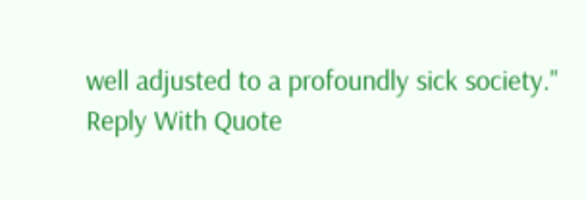well adjusted to a profoundly sick society."
Reply With Quote